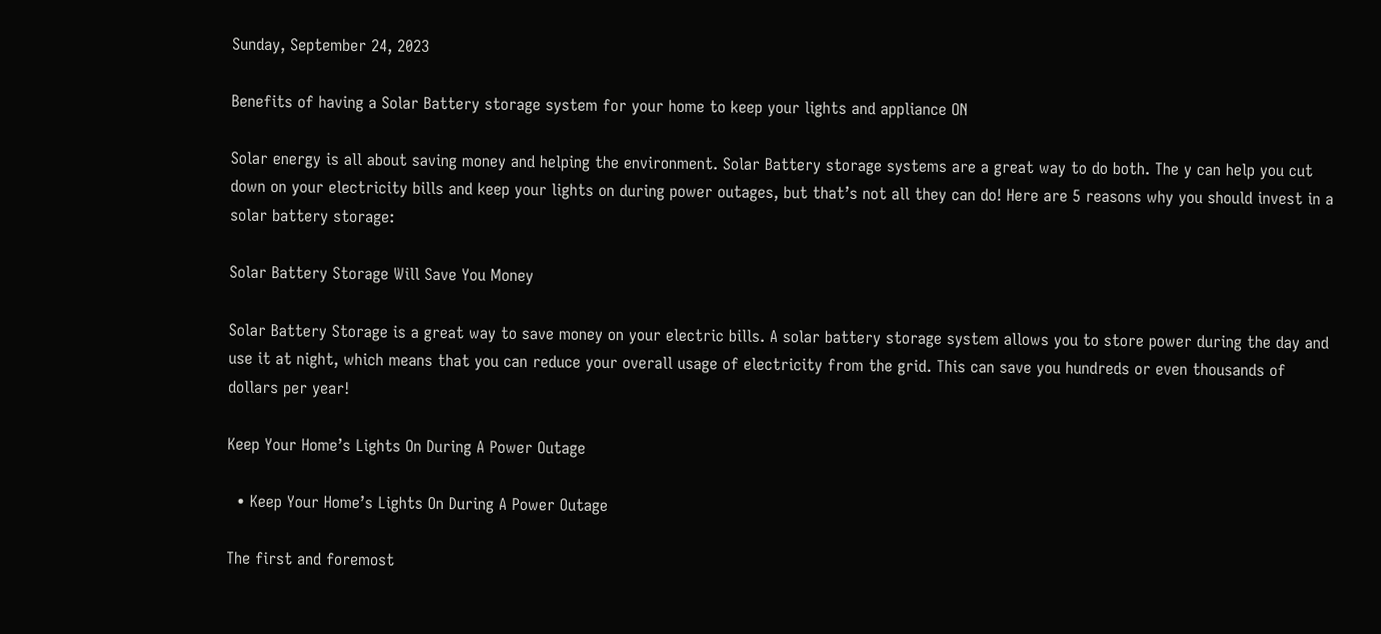Sunday, September 24, 2023

Benefits of having a Solar Battery storage system for your home to keep your lights and appliance ON

Solar energy is all about saving money and helping the environment. Solar Battery storage systems are a great way to do both. The y can help you cut down on your electricity bills and keep your lights on during power outages, but that’s not all they can do! Here are 5 reasons why you should invest in a solar battery storage:

Solar Battery Storage Will Save You Money

Solar Battery Storage is a great way to save money on your electric bills. A solar battery storage system allows you to store power during the day and use it at night, which means that you can reduce your overall usage of electricity from the grid. This can save you hundreds or even thousands of dollars per year!

Keep Your Home’s Lights On During A Power Outage

  • Keep Your Home’s Lights On During A Power Outage

The first and foremost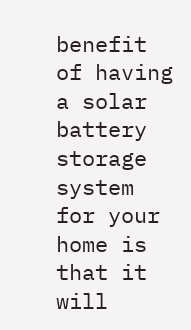benefit of having a solar battery storage system for your home is that it will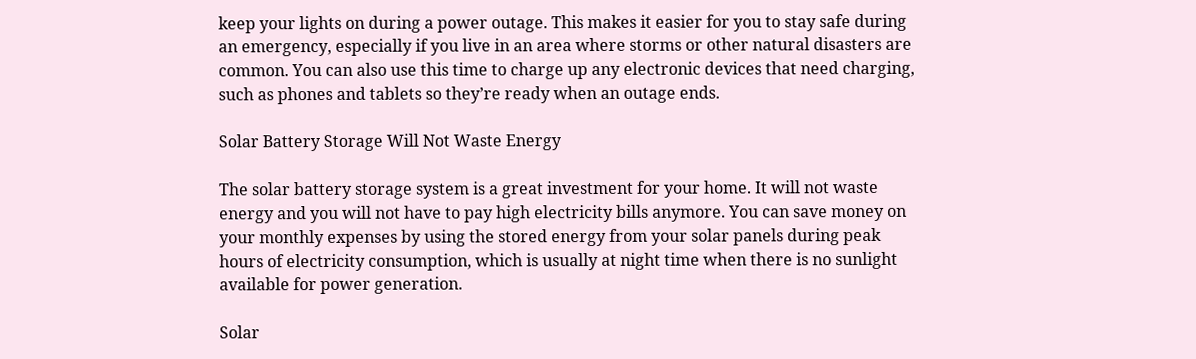keep your lights on during a power outage. This makes it easier for you to stay safe during an emergency, especially if you live in an area where storms or other natural disasters are common. You can also use this time to charge up any electronic devices that need charging, such as phones and tablets so they’re ready when an outage ends.

Solar Battery Storage Will Not Waste Energy

The solar battery storage system is a great investment for your home. It will not waste energy and you will not have to pay high electricity bills anymore. You can save money on your monthly expenses by using the stored energy from your solar panels during peak hours of electricity consumption, which is usually at night time when there is no sunlight available for power generation.

Solar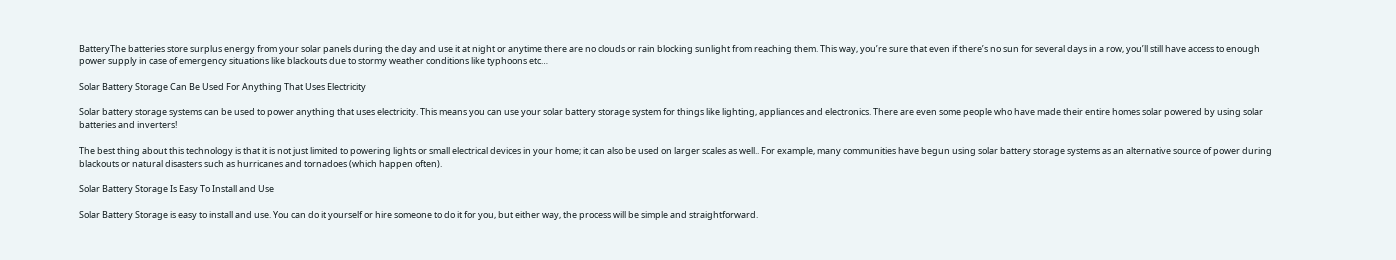BatteryThe batteries store surplus energy from your solar panels during the day and use it at night or anytime there are no clouds or rain blocking sunlight from reaching them. This way, you’re sure that even if there’s no sun for several days in a row, you’ll still have access to enough power supply in case of emergency situations like blackouts due to stormy weather conditions like typhoons etc…

Solar Battery Storage Can Be Used For Anything That Uses Electricity

Solar battery storage systems can be used to power anything that uses electricity. This means you can use your solar battery storage system for things like lighting, appliances and electronics. There are even some people who have made their entire homes solar powered by using solar batteries and inverters!

The best thing about this technology is that it is not just limited to powering lights or small electrical devices in your home; it can also be used on larger scales as well.. For example, many communities have begun using solar battery storage systems as an alternative source of power during blackouts or natural disasters such as hurricanes and tornadoes (which happen often).

Solar Battery Storage Is Easy To Install and Use

Solar Battery Storage is easy to install and use. You can do it yourself or hire someone to do it for you, but either way, the process will be simple and straightforward.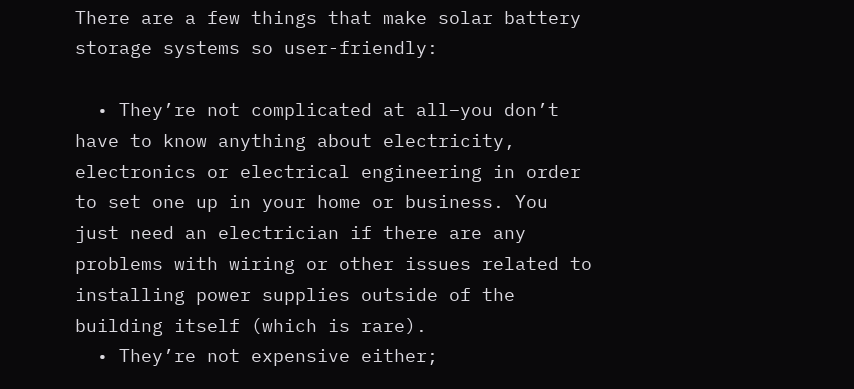There are a few things that make solar battery storage systems so user-friendly:

  • They’re not complicated at all–you don’t have to know anything about electricity, electronics or electrical engineering in order to set one up in your home or business. You just need an electrician if there are any problems with wiring or other issues related to installing power supplies outside of the building itself (which is rare).
  • They’re not expensive either;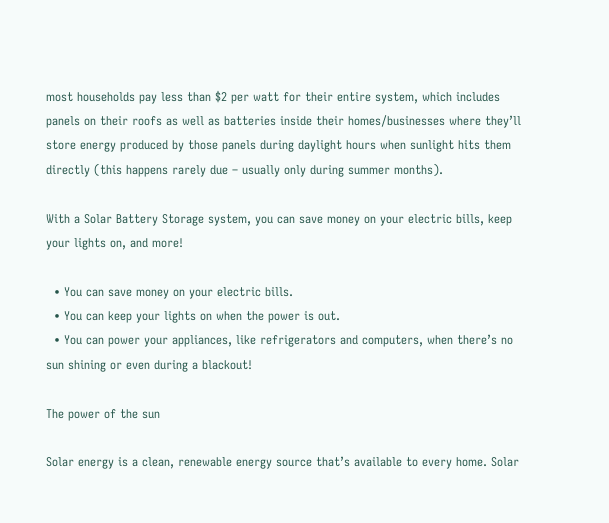most households pay less than $2 per watt for their entire system, which includes panels on their roofs as well as batteries inside their homes/businesses where they’ll store energy produced by those panels during daylight hours when sunlight hits them directly (this happens rarely due – usually only during summer months).

With a Solar Battery Storage system, you can save money on your electric bills, keep your lights on, and more!

  • You can save money on your electric bills.
  • You can keep your lights on when the power is out.
  • You can power your appliances, like refrigerators and computers, when there’s no sun shining or even during a blackout!

The power of the sun

Solar energy is a clean, renewable energy source that’s available to every home. Solar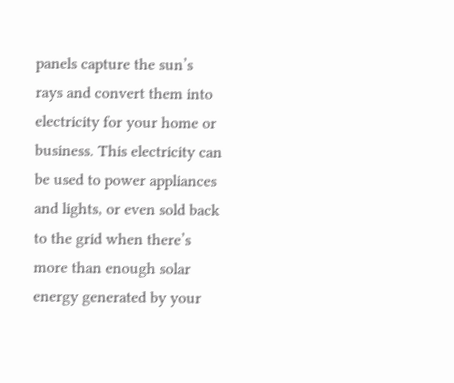panels capture the sun’s rays and convert them into electricity for your home or business. This electricity can be used to power appliances and lights, or even sold back to the grid when there’s more than enough solar energy generated by your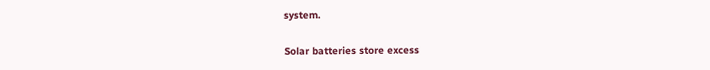system.

Solar batteries store excess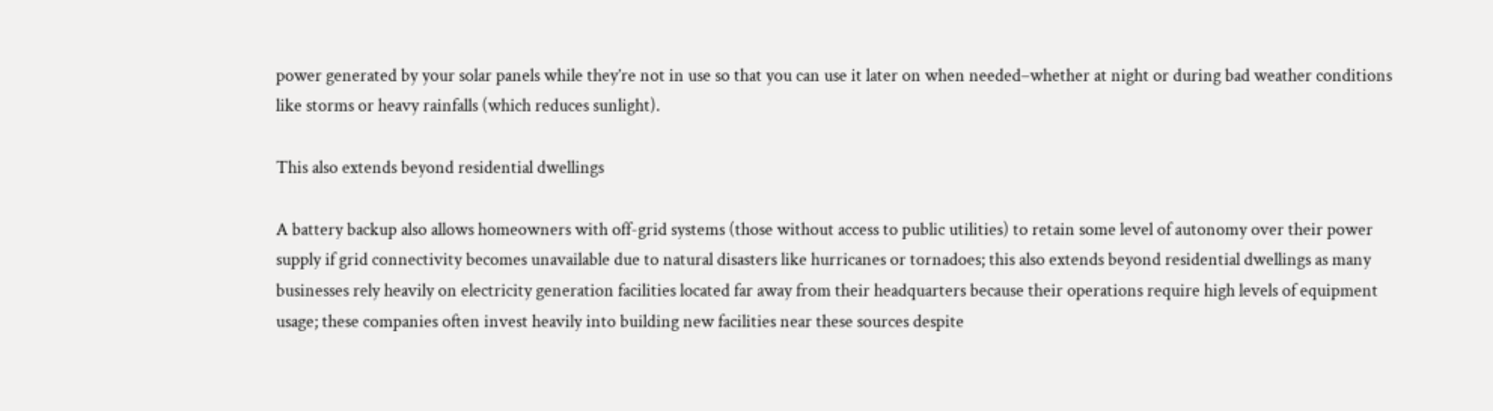power generated by your solar panels while they’re not in use so that you can use it later on when needed–whether at night or during bad weather conditions like storms or heavy rainfalls (which reduces sunlight).

This also extends beyond residential dwellings

A battery backup also allows homeowners with off-grid systems (those without access to public utilities) to retain some level of autonomy over their power supply if grid connectivity becomes unavailable due to natural disasters like hurricanes or tornadoes; this also extends beyond residential dwellings as many businesses rely heavily on electricity generation facilities located far away from their headquarters because their operations require high levels of equipment usage; these companies often invest heavily into building new facilities near these sources despite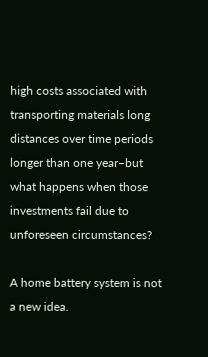high costs associated with transporting materials long distances over time periods longer than one year–but what happens when those investments fail due to unforeseen circumstances?

A home battery system is not a new idea.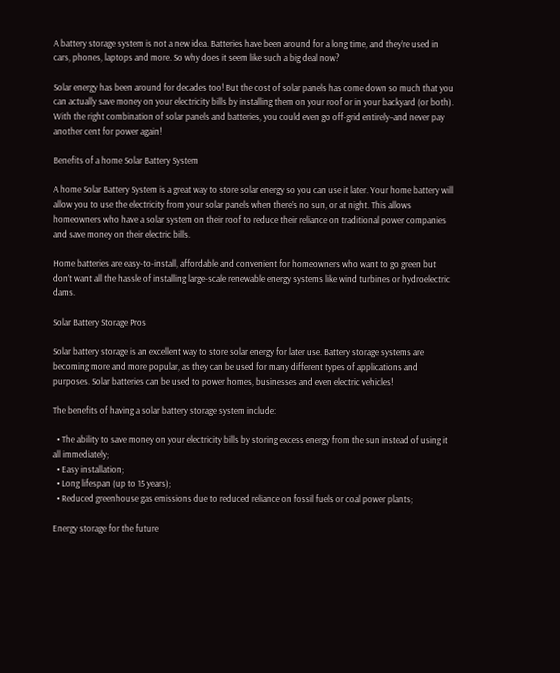A battery storage system is not a new idea. Batteries have been around for a long time, and they’re used in cars, phones, laptops and more. So why does it seem like such a big deal now?

Solar energy has been around for decades too! But the cost of solar panels has come down so much that you can actually save money on your electricity bills by installing them on your roof or in your backyard (or both). With the right combination of solar panels and batteries, you could even go off-grid entirely–and never pay another cent for power again!

Benefits of a home Solar Battery System

A home Solar Battery System is a great way to store solar energy so you can use it later. Your home battery will allow you to use the electricity from your solar panels when there’s no sun, or at night. This allows homeowners who have a solar system on their roof to reduce their reliance on traditional power companies and save money on their electric bills.

Home batteries are easy-to-install, affordable and convenient for homeowners who want to go green but don’t want all the hassle of installing large-scale renewable energy systems like wind turbines or hydroelectric dams.

Solar Battery Storage Pros

Solar battery storage is an excellent way to store solar energy for later use. Battery storage systems are becoming more and more popular, as they can be used for many different types of applications and purposes. Solar batteries can be used to power homes, businesses and even electric vehicles!

The benefits of having a solar battery storage system include:

  • The ability to save money on your electricity bills by storing excess energy from the sun instead of using it all immediately;
  • Easy installation;
  • Long lifespan (up to 15 years);
  • Reduced greenhouse gas emissions due to reduced reliance on fossil fuels or coal power plants;

Energy storage for the future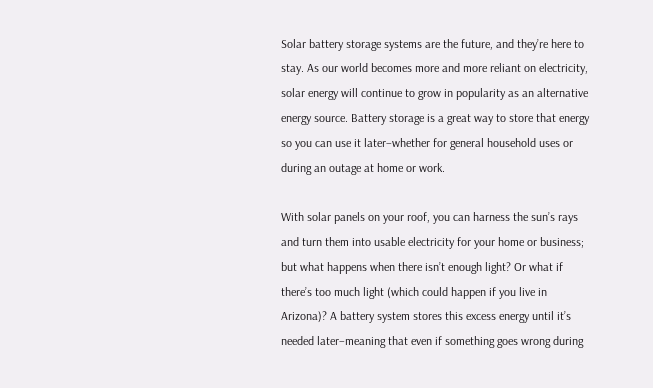Solar battery storage systems are the future, and they’re here to stay. As our world becomes more and more reliant on electricity, solar energy will continue to grow in popularity as an alternative energy source. Battery storage is a great way to store that energy so you can use it later–whether for general household uses or during an outage at home or work.

With solar panels on your roof, you can harness the sun’s rays and turn them into usable electricity for your home or business; but what happens when there isn’t enough light? Or what if there’s too much light (which could happen if you live in Arizona)? A battery system stores this excess energy until it’s needed later–meaning that even if something goes wrong during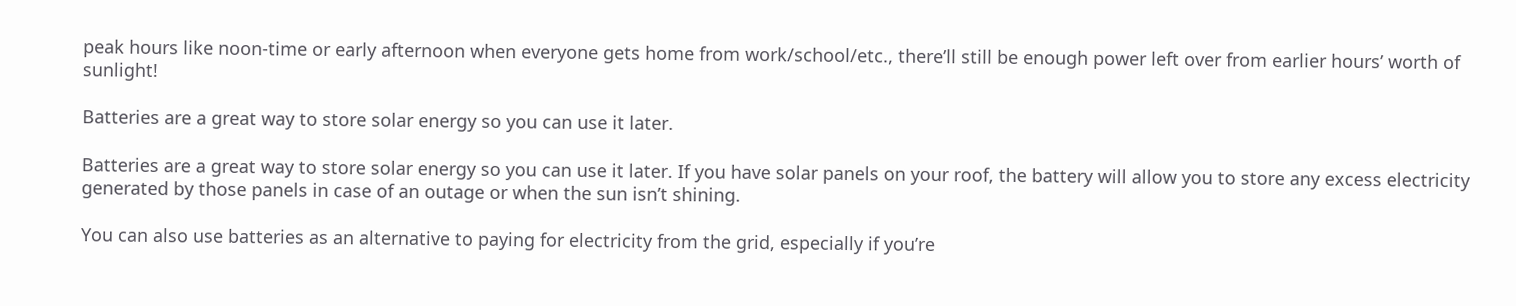peak hours like noon-time or early afternoon when everyone gets home from work/school/etc., there’ll still be enough power left over from earlier hours’ worth of sunlight!

Batteries are a great way to store solar energy so you can use it later.

Batteries are a great way to store solar energy so you can use it later. If you have solar panels on your roof, the battery will allow you to store any excess electricity generated by those panels in case of an outage or when the sun isn’t shining.

You can also use batteries as an alternative to paying for electricity from the grid, especially if you’re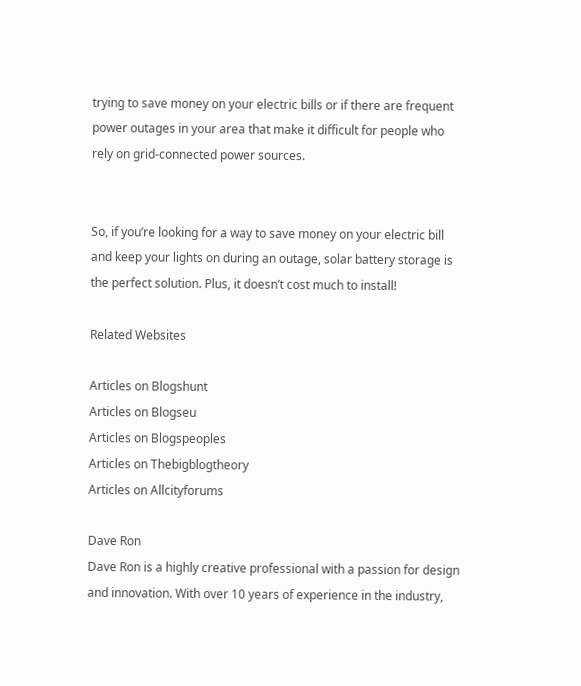trying to save money on your electric bills or if there are frequent power outages in your area that make it difficult for people who rely on grid-connected power sources.


So, if you’re looking for a way to save money on your electric bill and keep your lights on during an outage, solar battery storage is the perfect solution. Plus, it doesn’t cost much to install!

Related Websites

Articles on Blogshunt
Articles on Blogseu
Articles on Blogspeoples
Articles on Thebigblogtheory
Articles on Allcityforums

Dave Ron
Dave Ron is a highly creative professional with a passion for design and innovation. With over 10 years of experience in the industry,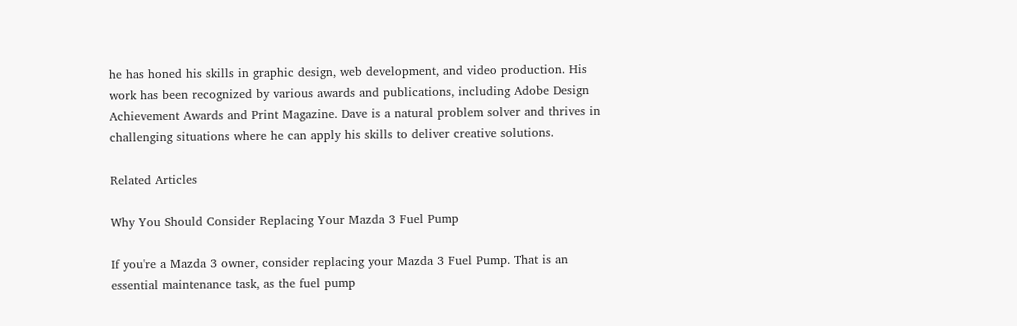he has honed his skills in graphic design, web development, and video production. His work has been recognized by various awards and publications, including Adobe Design Achievement Awards and Print Magazine. Dave is a natural problem solver and thrives in challenging situations where he can apply his skills to deliver creative solutions.

Related Articles

Why You Should Consider Replacing Your Mazda 3 Fuel Pump

If you're a Mazda 3 owner, consider replacing your Mazda 3 Fuel Pump. That is an essential maintenance task, as the fuel pump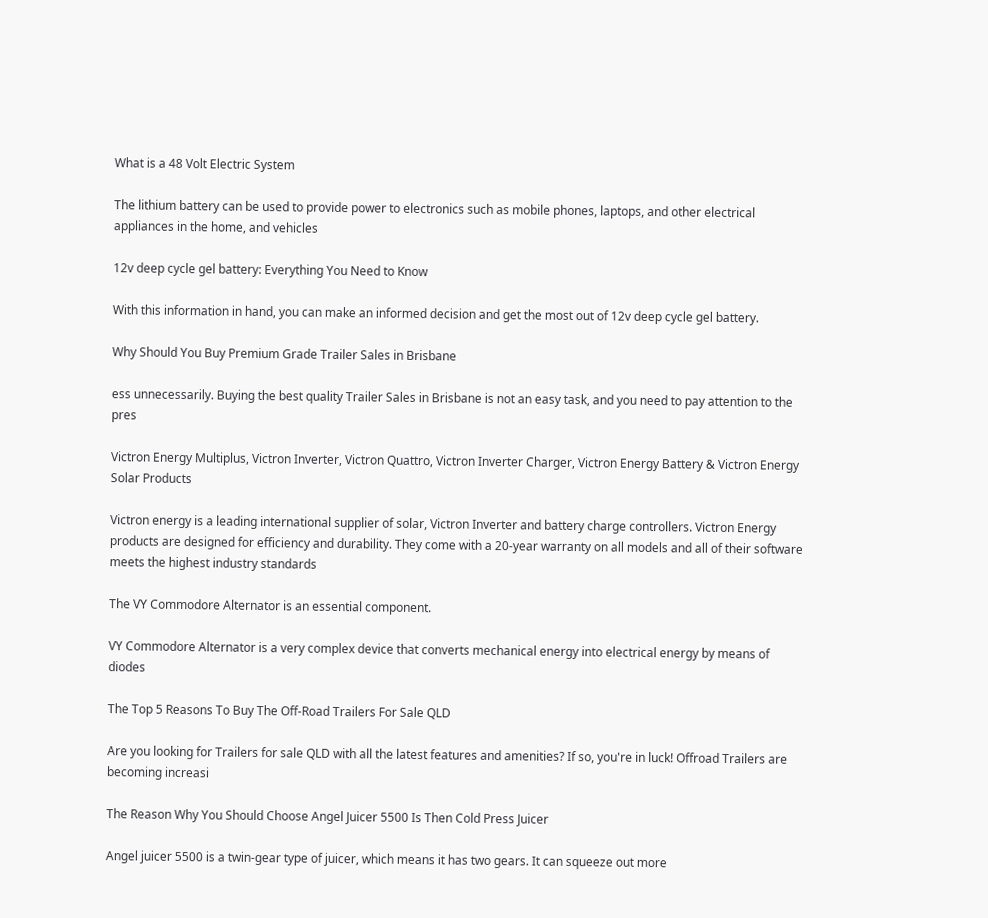What is a 48 Volt Electric System

The lithium battery can be used to provide power to electronics such as mobile phones, laptops, and other electrical appliances in the home, and vehicles

12v deep cycle gel battery: Everything You Need to Know

With this information in hand, you can make an informed decision and get the most out of 12v deep cycle gel battery.

Why Should You Buy Premium Grade Trailer Sales in Brisbane

ess unnecessarily. Buying the best quality Trailer Sales in Brisbane is not an easy task, and you need to pay attention to the pres

Victron Energy Multiplus, Victron Inverter, Victron Quattro, Victron Inverter Charger, Victron Energy Battery & Victron Energy Solar Products

Victron energy is a leading international supplier of solar, Victron Inverter and battery charge controllers. Victron Energy products are designed for efficiency and durability. They come with a 20-year warranty on all models and all of their software meets the highest industry standards

The VY Commodore Alternator is an essential component.

VY Commodore Alternator is a very complex device that converts mechanical energy into electrical energy by means of diodes

The Top 5 Reasons To Buy The Off-Road Trailers For Sale QLD

Are you looking for Trailers for sale QLD with all the latest features and amenities? If so, you're in luck! Offroad Trailers are becoming increasi

The Reason Why You Should Choose Angel Juicer 5500 Is Then Cold Press Juicer

Angel juicer 5500 is a twin-gear type of juicer, which means it has two gears. It can squeeze out more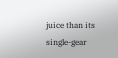juice than its single-gear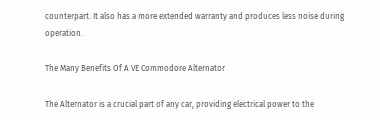counterpart. It also has a more extended warranty and produces less noise during operation.

The Many Benefits Of A VE Commodore Alternator

The Alternator is a crucial part of any car, providing electrical power to the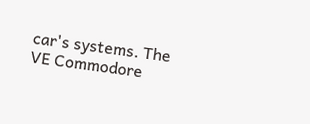car's systems. The VE Commodore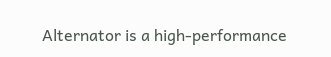Alternator is a high-performance